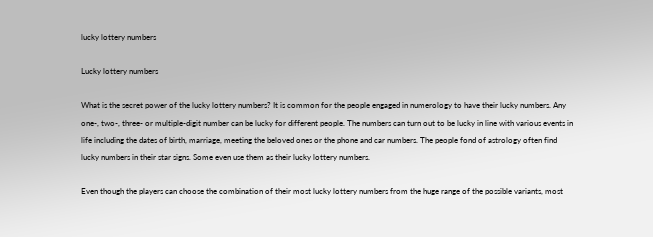lucky lottery numbers

Lucky lottery numbers

What is the secret power of the lucky lottery numbers? It is common for the people engaged in numerology to have their lucky numbers. Any one-, two-, three- or multiple-digit number can be lucky for different people. The numbers can turn out to be lucky in line with various events in life including the dates of birth, marriage, meeting the beloved ones or the phone and car numbers. The people fond of astrology often find lucky numbers in their star signs. Some even use them as their lucky lottery numbers.

Even though the players can choose the combination of their most lucky lottery numbers from the huge range of the possible variants, most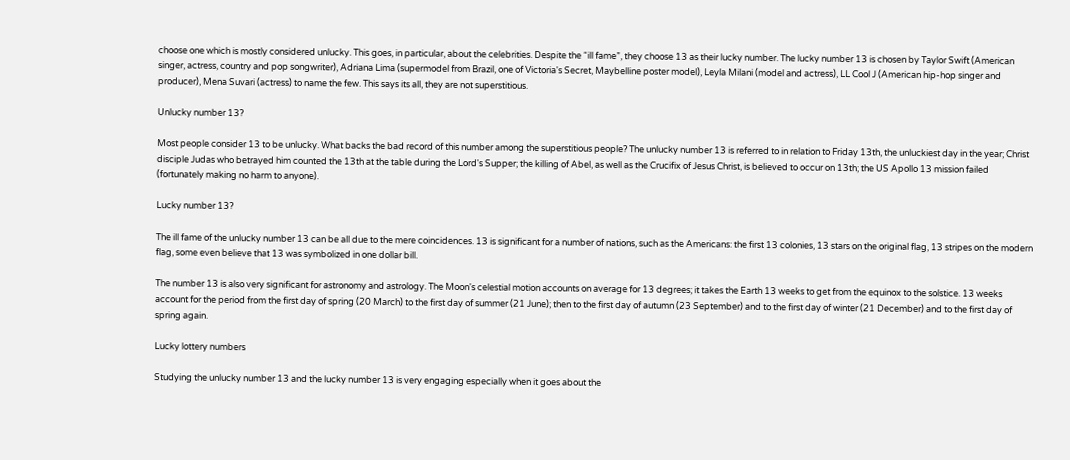choose one which is mostly considered unlucky. This goes, in particular, about the celebrities. Despite the “ill fame”, they choose 13 as their lucky number. The lucky number 13 is chosen by Taylor Swift (American singer, actress, country and pop songwriter), Adriana Lima (supermodel from Brazil, one of Victoria's Secret, Maybelline poster model), Leyla Milani (model and actress), LL Cool J (American hip-hop singer and producer), Mena Suvari (actress) to name the few. This says its all, they are not superstitious.

Unlucky number 13?

Most people consider 13 to be unlucky. What backs the bad record of this number among the superstitious people? The unlucky number 13 is referred to in relation to Friday 13th, the unluckiest day in the year; Christ disciple Judas who betrayed him counted the 13th at the table during the Lord's Supper; the killing of Abel, as well as the Crucifix of Jesus Christ, is believed to occur on 13th; the US Apollo 13 mission failed (fortunately making no harm to anyone).

Lucky number 13?

The ill fame of the unlucky number 13 can be all due to the mere coincidences. 13 is significant for a number of nations, such as the Americans: the first 13 colonies, 13 stars on the original flag, 13 stripes on the modern flag, some even believe that 13 was symbolized in one dollar bill.

The number 13 is also very significant for astronomy and astrology. The Moon's celestial motion accounts on average for 13 degrees; it takes the Earth 13 weeks to get from the equinox to the solstice. 13 weeks account for the period from the first day of spring (20 March) to the first day of summer (21 June); then to the first day of autumn (23 September) and to the first day of winter (21 December) and to the first day of spring again.

Lucky lottery numbers

Studying the unlucky number 13 and the lucky number 13 is very engaging especially when it goes about the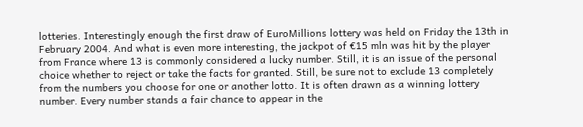lotteries. Interestingly enough the first draw of EuroMillions lottery was held on Friday the 13th in February 2004. And what is even more interesting, the jackpot of €15 mln was hit by the player from France where 13 is commonly considered a lucky number. Still, it is an issue of the personal choice whether to reject or take the facts for granted. Still, be sure not to exclude 13 completely from the numbers you choose for one or another lotto. It is often drawn as a winning lottery number. Every number stands a fair chance to appear in the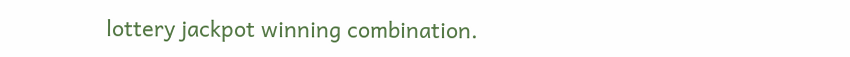lottery jackpot winning combination.